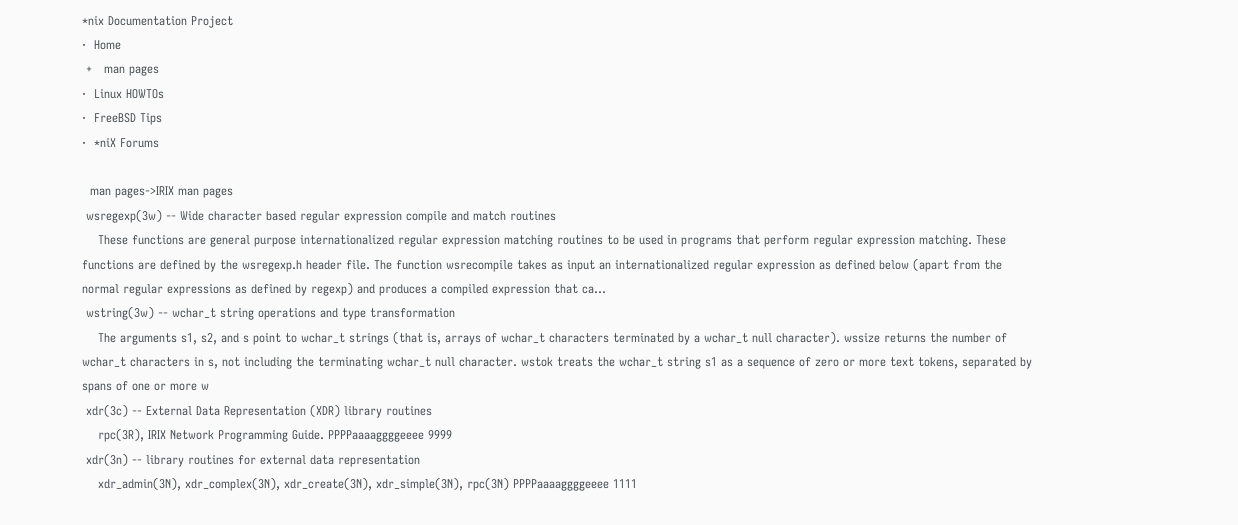*nix Documentation Project
·  Home
 +   man pages
·  Linux HOWTOs
·  FreeBSD Tips
·  *niX Forums

  man pages->IRIX man pages
 wsregexp(3w) -- Wide character based regular expression compile and match routines
    These functions are general purpose internationalized regular expression matching routines to be used in programs that perform regular expression matching. These functions are defined by the wsregexp.h header file. The function wsrecompile takes as input an internationalized regular expression as defined below (apart from the normal regular expressions as defined by regexp) and produces a compiled expression that ca...
 wstring(3w) -- wchar_t string operations and type transformation
    The arguments s1, s2, and s point to wchar_t strings (that is, arrays of wchar_t characters terminated by a wchar_t null character). wssize returns the number of wchar_t characters in s, not including the terminating wchar_t null character. wstok treats the wchar_t string s1 as a sequence of zero or more text tokens, separated by spans of one or more w
 xdr(3c) -- External Data Representation (XDR) library routines
    rpc(3R), IRIX Network Programming Guide. PPPPaaaaggggeeee 9999
 xdr(3n) -- library routines for external data representation
    xdr_admin(3N), xdr_complex(3N), xdr_create(3N), xdr_simple(3N), rpc(3N) PPPPaaaaggggeeee 1111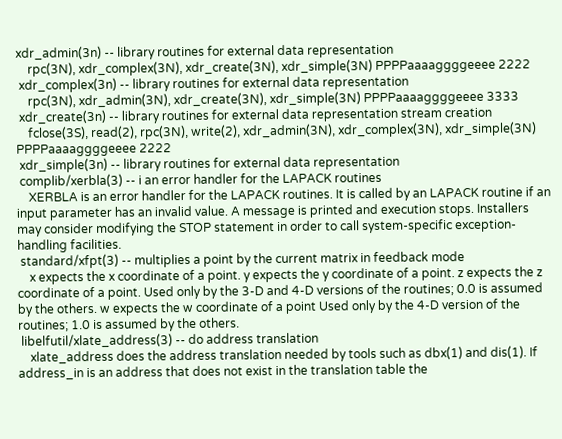xdr_admin(3n) -- library routines for external data representation
    rpc(3N), xdr_complex(3N), xdr_create(3N), xdr_simple(3N) PPPPaaaaggggeeee 2222
 xdr_complex(3n) -- library routines for external data representation
    rpc(3N), xdr_admin(3N), xdr_create(3N), xdr_simple(3N) PPPPaaaaggggeeee 3333
 xdr_create(3n) -- library routines for external data representation stream creation
    fclose(3S), read(2), rpc(3N), write(2), xdr_admin(3N), xdr_complex(3N), xdr_simple(3N) PPPPaaaaggggeeee 2222
 xdr_simple(3n) -- library routines for external data representation
 complib/xerbla(3) -- i an error handler for the LAPACK routines
    XERBLA is an error handler for the LAPACK routines. It is called by an LAPACK routine if an input parameter has an invalid value. A message is printed and execution stops. Installers may consider modifying the STOP statement in order to call system-specific exception-handling facilities.
 standard/xfpt(3) -- multiplies a point by the current matrix in feedback mode
    x expects the x coordinate of a point. y expects the y coordinate of a point. z expects the z coordinate of a point. Used only by the 3-D and 4-D versions of the routines; 0.0 is assumed by the others. w expects the w coordinate of a point Used only by the 4-D version of the routines; 1.0 is assumed by the others.
 libelfutil/xlate_address(3) -- do address translation
    xlate_address does the address translation needed by tools such as dbx(1) and dis(1). If address_in is an address that does not exist in the translation table the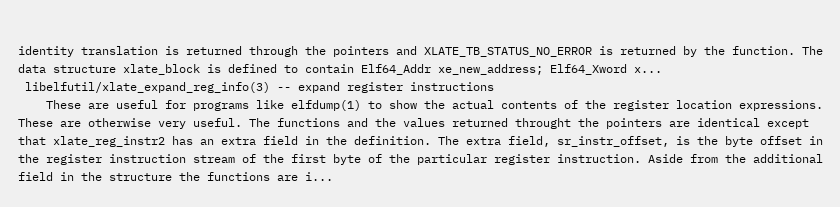identity translation is returned through the pointers and XLATE_TB_STATUS_NO_ERROR is returned by the function. The data structure xlate_block is defined to contain Elf64_Addr xe_new_address; Elf64_Xword x...
 libelfutil/xlate_expand_reg_info(3) -- expand register instructions
    These are useful for programs like elfdump(1) to show the actual contents of the register location expressions. These are otherwise very useful. The functions and the values returned throught the pointers are identical except that xlate_reg_instr2 has an extra field in the definition. The extra field, sr_instr_offset, is the byte offset in the register instruction stream of the first byte of the particular register instruction. Aside from the additional field in the structure the functions are i...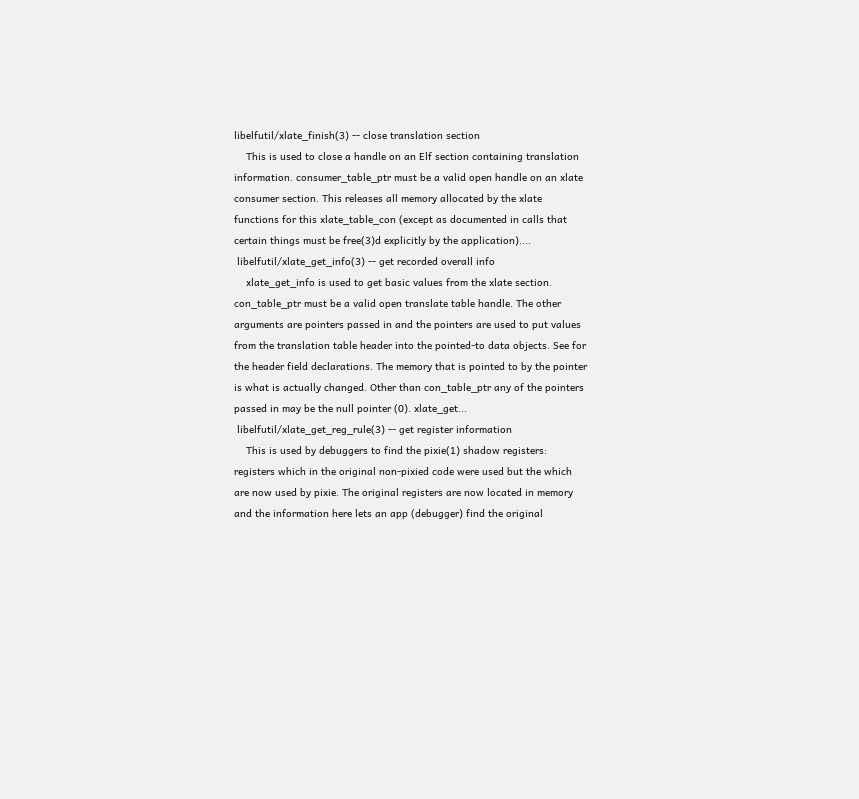libelfutil/xlate_finish(3) -- close translation section
    This is used to close a handle on an Elf section containing translation information. consumer_table_ptr must be a valid open handle on an xlate consumer section. This releases all memory allocated by the xlate functions for this xlate_table_con (except as documented in calls that certain things must be free(3)d explicitly by the application)....
 libelfutil/xlate_get_info(3) -- get recorded overall info
    xlate_get_info is used to get basic values from the xlate section. con_table_ptr must be a valid open translate table handle. The other arguments are pointers passed in and the pointers are used to put values from the translation table header into the pointed-to data objects. See for the header field declarations. The memory that is pointed to by the pointer is what is actually changed. Other than con_table_ptr any of the pointers passed in may be the null pointer (0). xlate_get...
 libelfutil/xlate_get_reg_rule(3) -- get register information
    This is used by debuggers to find the pixie(1) shadow registers: registers which in the original non-pixied code were used but the which are now used by pixie. The original registers are now located in memory and the information here lets an app (debugger) find the original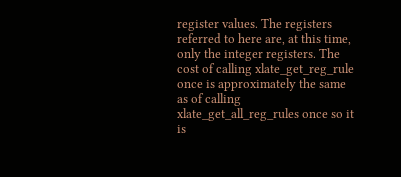register values. The registers referred to here are, at this time, only the integer registers. The cost of calling xlate_get_reg_rule once is approximately the same as of calling xlate_get_all_reg_rules once so it is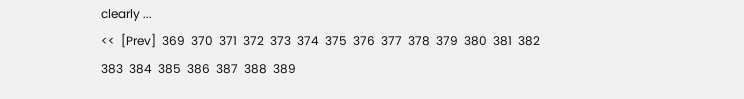clearly ...
<<  [Prev]  369  370  371  372  373  374  375  376  377  378  379  380  381  382  383  384  385  386  387  388  389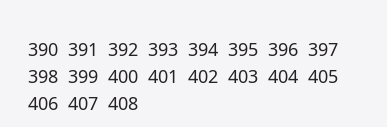390  391  392  393  394  395  396  397  398  399  400  401  402  403  404  405  406  407  408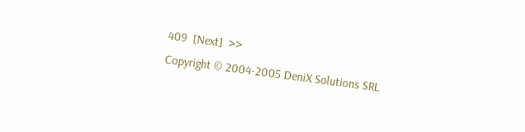409  [Next]  >>
Copyright © 2004-2005 DeniX Solutions SRL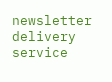newsletter delivery service